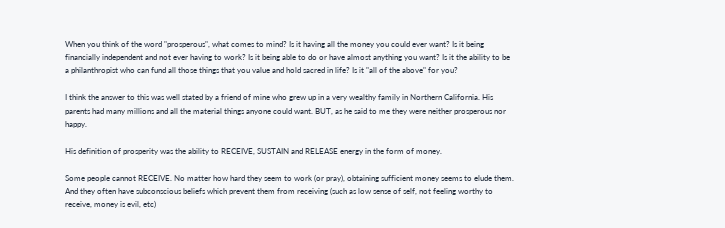When you think of the word "prosperous", what comes to mind? Is it having all the money you could ever want? Is it being financially independent and not ever having to work? Is it being able to do or have almost anything you want? Is it the ability to be a philanthropist who can fund all those things that you value and hold sacred in life? Is it "all of the above" for you?

I think the answer to this was well stated by a friend of mine who grew up in a very wealthy family in Northern California. His parents had many millions and all the material things anyone could want. BUT, as he said to me they were neither prosperous nor happy.

His definition of prosperity was the ability to RECEIVE, SUSTAIN and RELEASE energy in the form of money.

Some people cannot RECEIVE. No matter how hard they seem to work (or pray), obtaining sufficient money seems to elude them. And they often have subconscious beliefs which prevent them from receiving (such as low sense of self, not feeling worthy to receive, money is evil, etc)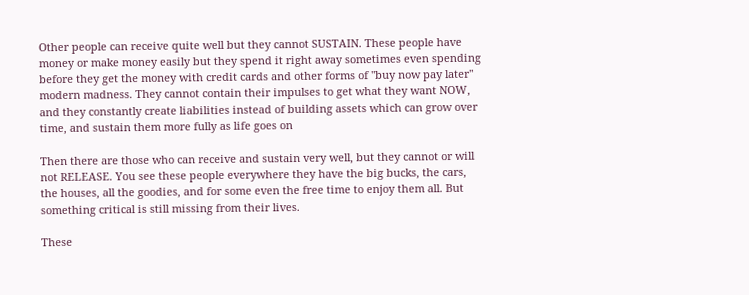Other people can receive quite well but they cannot SUSTAIN. These people have money or make money easily but they spend it right away sometimes even spending before they get the money with credit cards and other forms of "buy now pay later" modern madness. They cannot contain their impulses to get what they want NOW, and they constantly create liabilities instead of building assets which can grow over time, and sustain them more fully as life goes on

Then there are those who can receive and sustain very well, but they cannot or will not RELEASE. You see these people everywhere they have the big bucks, the cars, the houses, all the goodies, and for some even the free time to enjoy them all. But something critical is still missing from their lives.

These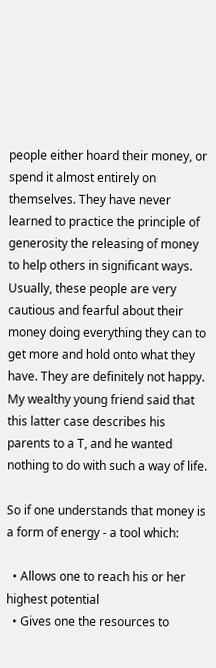people either hoard their money, or spend it almost entirely on themselves. They have never learned to practice the principle of generosity the releasing of money to help others in significant ways. Usually, these people are very cautious and fearful about their money doing everything they can to get more and hold onto what they have. They are definitely not happy. My wealthy young friend said that this latter case describes his parents to a T, and he wanted nothing to do with such a way of life.

So if one understands that money is a form of energy - a tool which:

  • Allows one to reach his or her highest potential
  • Gives one the resources to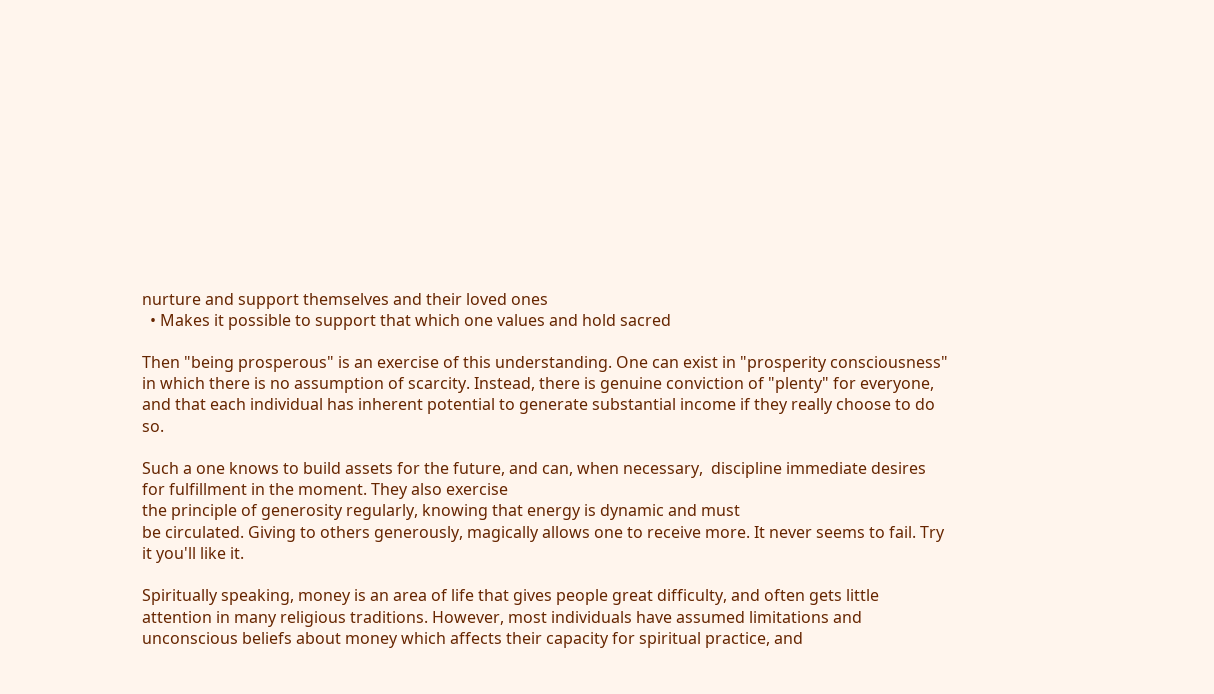nurture and support themselves and their loved ones
  • Makes it possible to support that which one values and hold sacred

Then "being prosperous" is an exercise of this understanding. One can exist in "prosperity consciousness" in which there is no assumption of scarcity. Instead, there is genuine conviction of "plenty" for everyone, and that each individual has inherent potential to generate substantial income if they really choose to do so.

Such a one knows to build assets for the future, and can, when necessary,  discipline immediate desires for fulfillment in the moment. They also exercise
the principle of generosity regularly, knowing that energy is dynamic and must
be circulated. Giving to others generously, magically allows one to receive more. It never seems to fail. Try it you'll like it.

Spiritually speaking, money is an area of life that gives people great difficulty, and often gets little attention in many religious traditions. However, most individuals have assumed limitations and unconscious beliefs about money which affects their capacity for spiritual practice, and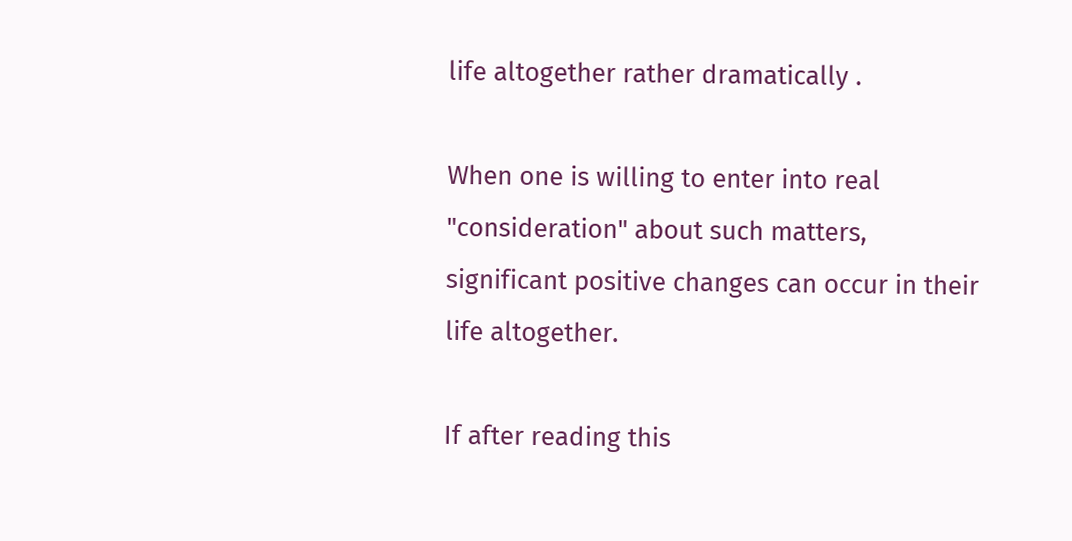life altogether rather dramatically .

When one is willing to enter into real "consideration" about such matters, significant positive changes can occur in their life altogether.

If after reading this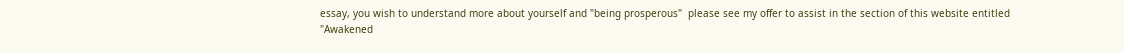essay, you wish to understand more about yourself and "being prosperous"  please see my offer to assist in the section of this website entitled
"Awakened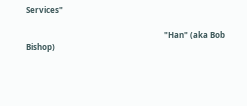Services"

                                                                     "Han" (aka Bob Bishop)